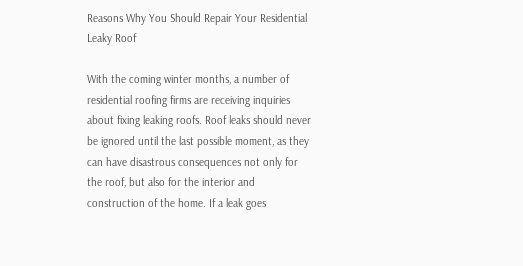Reasons Why You Should Repair Your Residential Leaky Roof

With the coming winter months, a number of residential roofing firms are receiving inquiries about fixing leaking roofs. Roof leaks should never be ignored until the last possible moment, as they can have disastrous consequences not only for the roof, but also for the interior and construction of the home. If a leak goes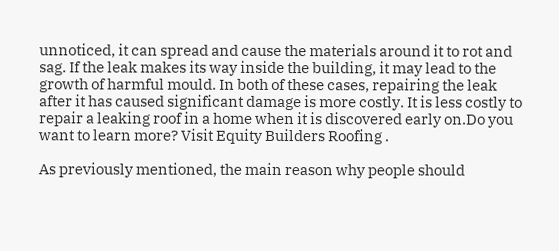unnoticed, it can spread and cause the materials around it to rot and sag. If the leak makes its way inside the building, it may lead to the growth of harmful mould. In both of these cases, repairing the leak after it has caused significant damage is more costly. It is less costly to repair a leaking roof in a home when it is discovered early on.Do you want to learn more? Visit Equity Builders Roofing .

As previously mentioned, the main reason why people should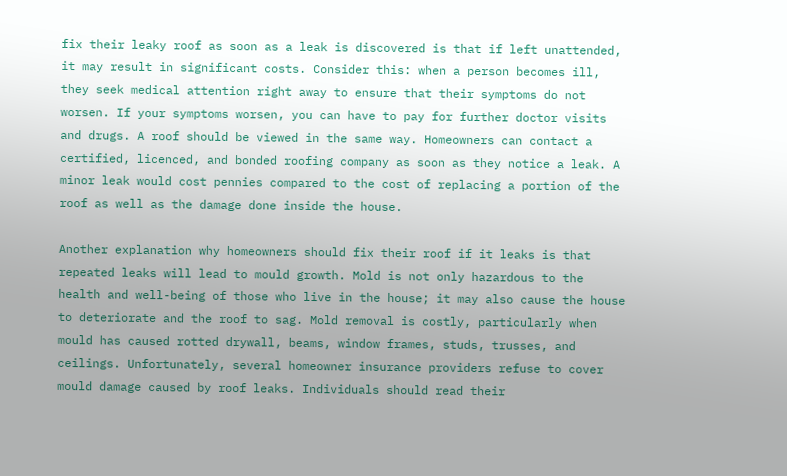fix their leaky roof as soon as a leak is discovered is that if left unattended, it may result in significant costs. Consider this: when a person becomes ill, they seek medical attention right away to ensure that their symptoms do not worsen. If your symptoms worsen, you can have to pay for further doctor visits and drugs. A roof should be viewed in the same way. Homeowners can contact a certified, licenced, and bonded roofing company as soon as they notice a leak. A minor leak would cost pennies compared to the cost of replacing a portion of the roof as well as the damage done inside the house.

Another explanation why homeowners should fix their roof if it leaks is that repeated leaks will lead to mould growth. Mold is not only hazardous to the health and well-being of those who live in the house; it may also cause the house to deteriorate and the roof to sag. Mold removal is costly, particularly when mould has caused rotted drywall, beams, window frames, studs, trusses, and ceilings. Unfortunately, several homeowner insurance providers refuse to cover mould damage caused by roof leaks. Individuals should read their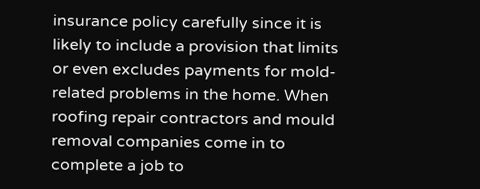insurance policy carefully since it is likely to include a provision that limits or even excludes payments for mold-related problems in the home. When roofing repair contractors and mould removal companies come in to complete a job to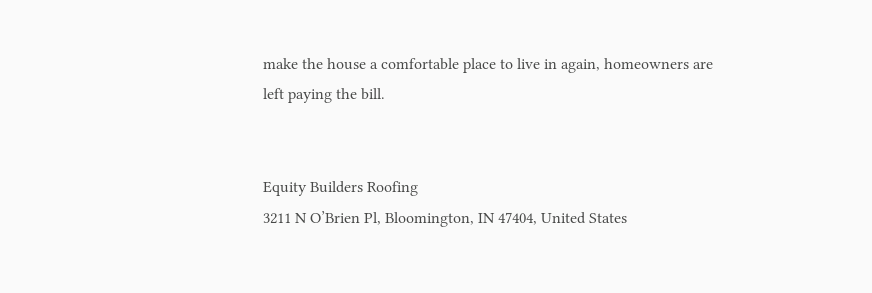make the house a comfortable place to live in again, homeowners are left paying the bill.


Equity Builders Roofing
3211 N O’Brien Pl, Bloomington, IN 47404, United States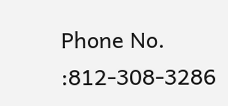Phone No. :812-308-3286